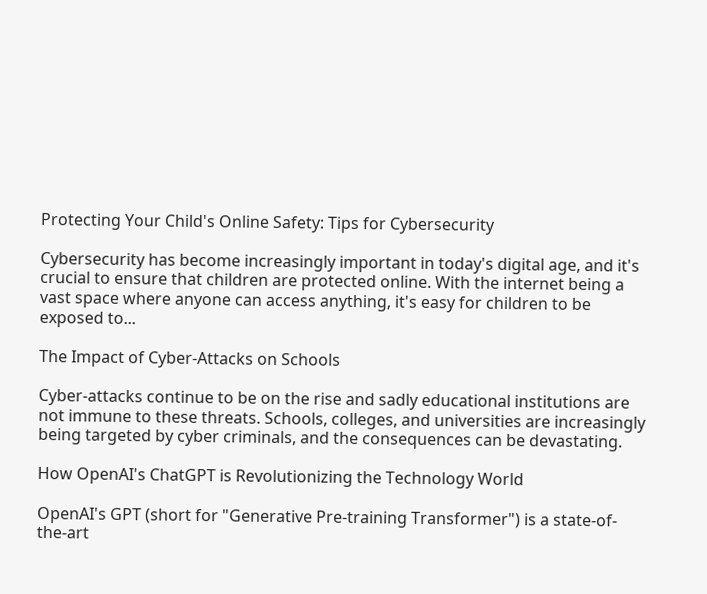Protecting Your Child's Online Safety: Tips for Cybersecurity

Cybersecurity has become increasingly important in today's digital age, and it's crucial to ensure that children are protected online. With the internet being a vast space where anyone can access anything, it's easy for children to be exposed to...

The Impact of Cyber-Attacks on Schools

Cyber-attacks continue to be on the rise and sadly educational institutions are not immune to these threats. Schools, colleges, and universities are increasingly being targeted by cyber criminals, and the consequences can be devastating.

How OpenAI's ChatGPT is Revolutionizing the Technology World

OpenAI's GPT (short for "Generative Pre-training Transformer") is a state-of-the-art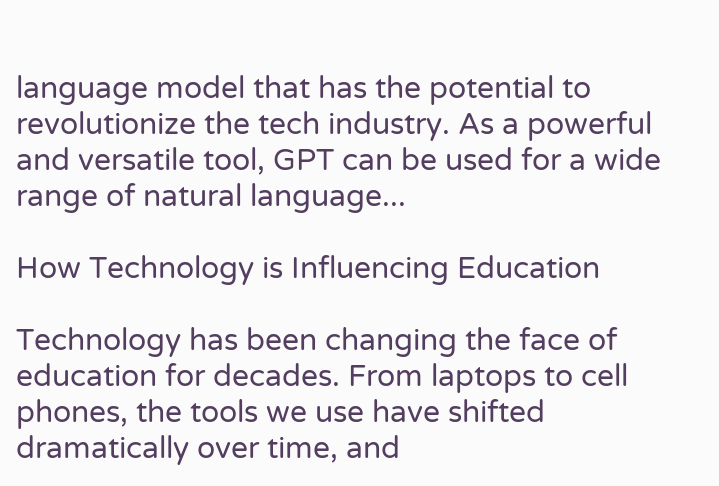language model that has the potential to revolutionize the tech industry. As a powerful and versatile tool, GPT can be used for a wide range of natural language...

How Technology is Influencing Education

Technology has been changing the face of education for decades. From laptops to cell phones, the tools we use have shifted dramatically over time, and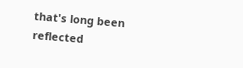that's long been reflected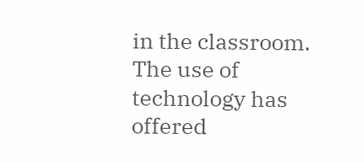in the classroom. The use of technology has offered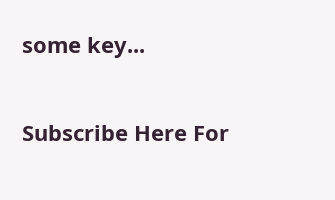some key...

Subscribe Here For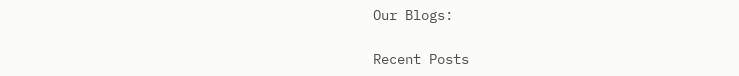Our Blogs:

Recent Posts